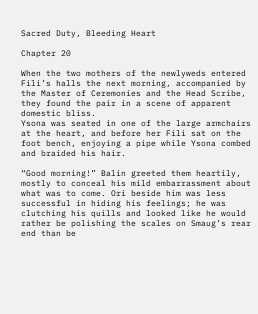Sacred Duty, Bleeding Heart

Chapter 20

When the two mothers of the newlyweds entered Fili’s halls the next morning, accompanied by the Master of Ceremonies and the Head Scribe, they found the pair in a scene of apparent domestic bliss.
Ysona was seated in one of the large armchairs at the heart, and before her Fili sat on the foot bench, enjoying a pipe while Ysona combed and braided his hair.

“Good morning!” Balin greeted them heartily, mostly to conceal his mild embarrassment about what was to come. Ori beside him was less successful in hiding his feelings; he was clutching his quills and looked like he would rather be polishing the scales on Smaug’s rear end than be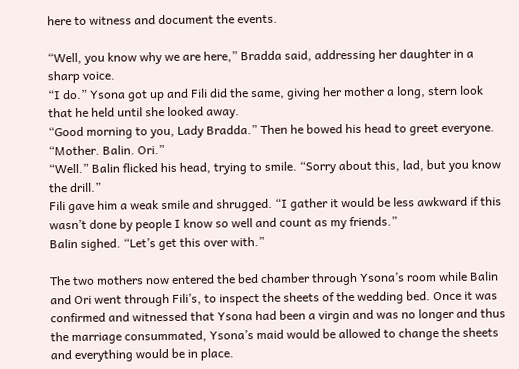here to witness and document the events.

“Well, you know why we are here,” Bradda said, addressing her daughter in a sharp voice.
“I do.” Ysona got up and Fili did the same, giving her mother a long, stern look that he held until she looked away.
“Good morning to you, Lady Bradda.” Then he bowed his head to greet everyone. “Mother. Balin. Ori.”
“Well.” Balin flicked his head, trying to smile. “Sorry about this, lad, but you know the drill.”
Fili gave him a weak smile and shrugged. “I gather it would be less awkward if this wasn’t done by people I know so well and count as my friends.”
Balin sighed. “Let’s get this over with.”

The two mothers now entered the bed chamber through Ysona’s room while Balin and Ori went through Fili’s, to inspect the sheets of the wedding bed. Once it was confirmed and witnessed that Ysona had been a virgin and was no longer and thus the marriage consummated, Ysona’s maid would be allowed to change the sheets and everything would be in place.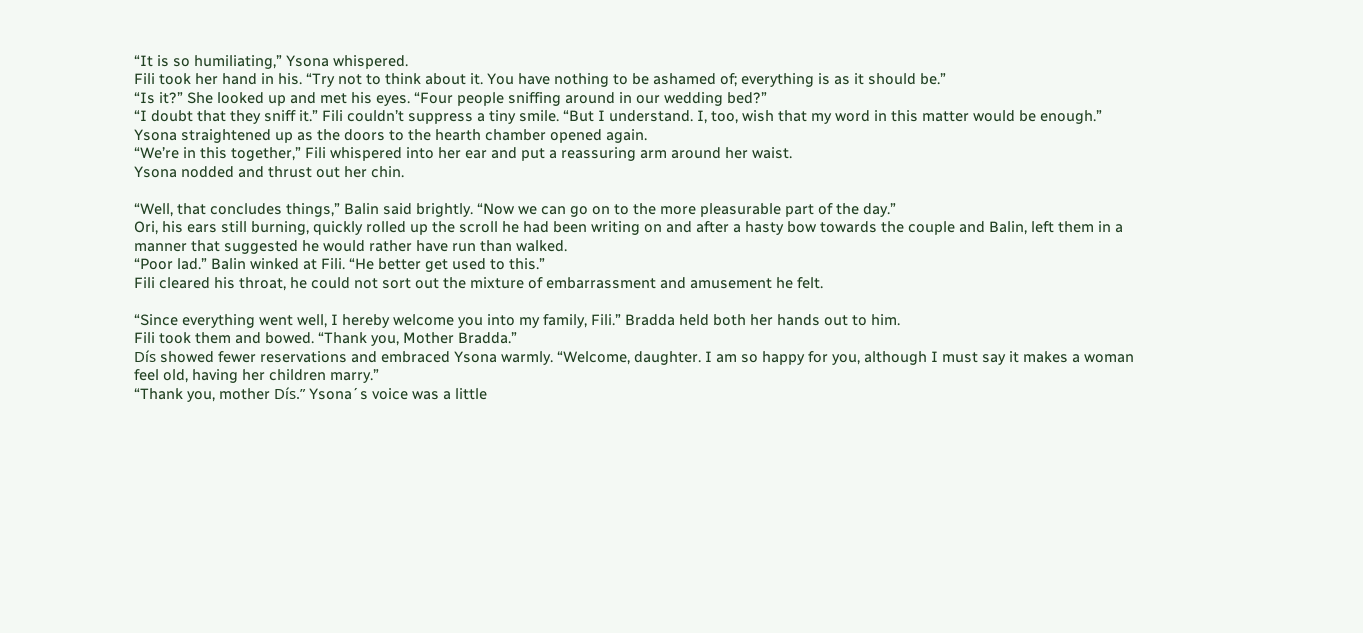“It is so humiliating,” Ysona whispered.
Fili took her hand in his. “Try not to think about it. You have nothing to be ashamed of; everything is as it should be.”
“Is it?” She looked up and met his eyes. “Four people sniffing around in our wedding bed?”
“I doubt that they sniff it.” Fili couldn’t suppress a tiny smile. “But I understand. I, too, wish that my word in this matter would be enough.”
Ysona straightened up as the doors to the hearth chamber opened again.
“We’re in this together,” Fili whispered into her ear and put a reassuring arm around her waist.
Ysona nodded and thrust out her chin.

“Well, that concludes things,” Balin said brightly. “Now we can go on to the more pleasurable part of the day.”
Ori, his ears still burning, quickly rolled up the scroll he had been writing on and after a hasty bow towards the couple and Balin, left them in a manner that suggested he would rather have run than walked.
“Poor lad.” Balin winked at Fili. “He better get used to this.”
Fili cleared his throat, he could not sort out the mixture of embarrassment and amusement he felt.

“Since everything went well, I hereby welcome you into my family, Fili.” Bradda held both her hands out to him.
Fili took them and bowed. “Thank you, Mother Bradda.”
Dís showed fewer reservations and embraced Ysona warmly. “Welcome, daughter. I am so happy for you, although I must say it makes a woman feel old, having her children marry.”
“Thank you, mother Dís.” Ysona´s voice was a little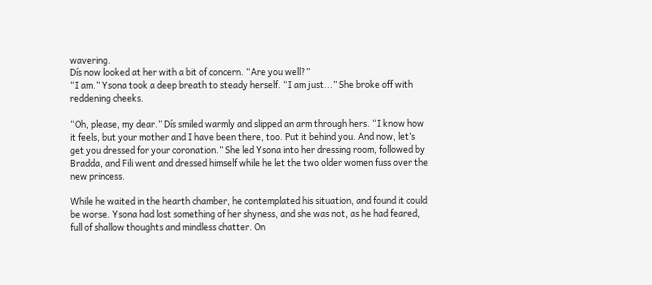wavering.
Dís now looked at her with a bit of concern. “Are you well?”
“I am.” Ysona took a deep breath to steady herself. “I am just...” She broke off with reddening cheeks.

“Oh, please, my dear.” Dís smiled warmly and slipped an arm through hers. “I know how it feels, but your mother and I have been there, too. Put it behind you. And now, let’s get you dressed for your coronation.” She led Ysona into her dressing room, followed by Bradda, and Fili went and dressed himself while he let the two older women fuss over the new princess.

While he waited in the hearth chamber, he contemplated his situation, and found it could be worse. Ysona had lost something of her shyness, and she was not, as he had feared, full of shallow thoughts and mindless chatter. On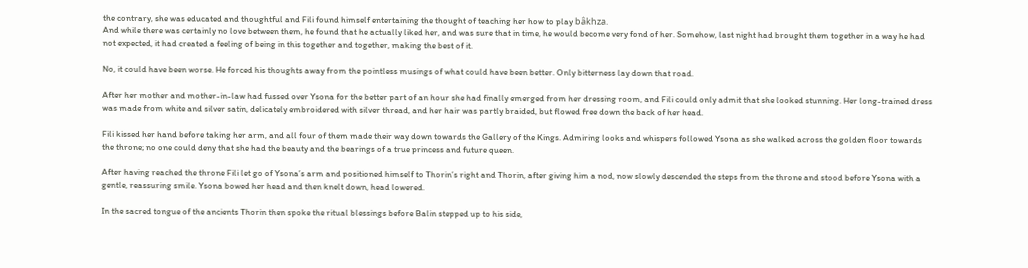the contrary, she was educated and thoughtful and Fili found himself entertaining the thought of teaching her how to play bâkhza.
And while there was certainly no love between them, he found that he actually liked her, and was sure that in time, he would become very fond of her. Somehow, last night had brought them together in a way he had not expected, it had created a feeling of being in this together and together, making the best of it.

No, it could have been worse. He forced his thoughts away from the pointless musings of what could have been better. Only bitterness lay down that road.

After her mother and mother-in-law had fussed over Ysona for the better part of an hour she had finally emerged from her dressing room, and Fili could only admit that she looked stunning. Her long-trained dress was made from white and silver satin, delicately embroidered with silver thread, and her hair was partly braided, but flowed free down the back of her head.

Fili kissed her hand before taking her arm, and all four of them made their way down towards the Gallery of the Kings. Admiring looks and whispers followed Ysona as she walked across the golden floor towards the throne; no one could deny that she had the beauty and the bearings of a true princess and future queen.

After having reached the throne Fili let go of Ysona’s arm and positioned himself to Thorin’s right and Thorin, after giving him a nod, now slowly descended the steps from the throne and stood before Ysona with a gentle, reassuring smile. Ysona bowed her head and then knelt down, head lowered.

In the sacred tongue of the ancients Thorin then spoke the ritual blessings before Balin stepped up to his side,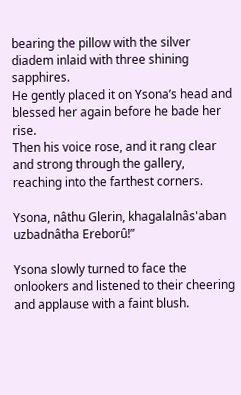bearing the pillow with the silver diadem inlaid with three shining sapphires.
He gently placed it on Ysona’s head and blessed her again before he bade her rise.
Then his voice rose, and it rang clear and strong through the gallery, reaching into the farthest corners.

Ysona, nâthu Glerin, khagalalnâs'aban uzbadnâtha Ereborû!”

Ysona slowly turned to face the onlookers and listened to their cheering and applause with a faint blush.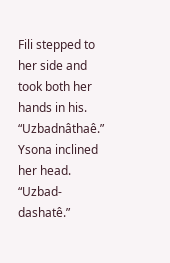Fili stepped to her side and took both her hands in his. “Uzbadnâthaê.”
Ysona inclined her head. “Uzbad-dashatê.”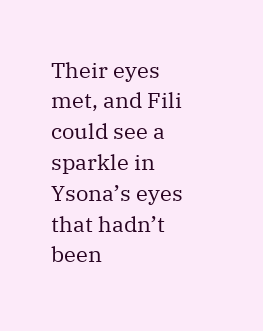Their eyes met, and Fili could see a sparkle in Ysona’s eyes that hadn’t been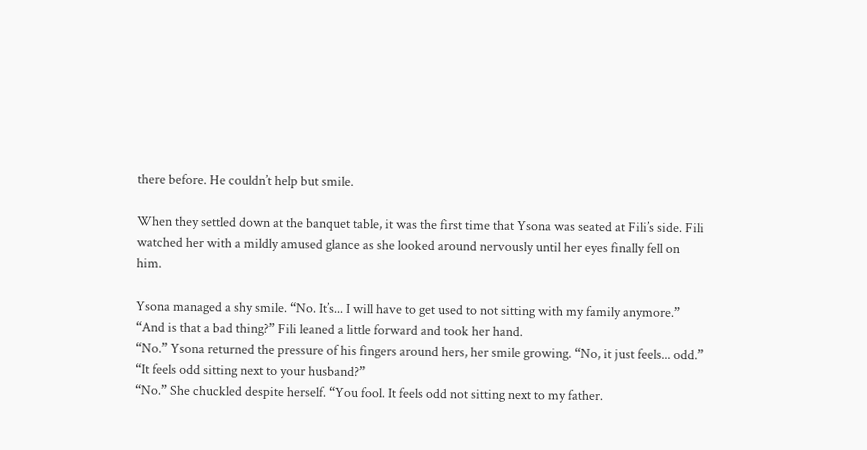there before. He couldn’t help but smile.

When they settled down at the banquet table, it was the first time that Ysona was seated at Fili’s side. Fili watched her with a mildly amused glance as she looked around nervously until her eyes finally fell on him.

Ysona managed a shy smile. “No. It’s... I will have to get used to not sitting with my family anymore.”
“And is that a bad thing?” Fili leaned a little forward and took her hand.
“No.” Ysona returned the pressure of his fingers around hers, her smile growing. “No, it just feels... odd.”
“It feels odd sitting next to your husband?”
“No.” She chuckled despite herself. “You fool. It feels odd not sitting next to my father.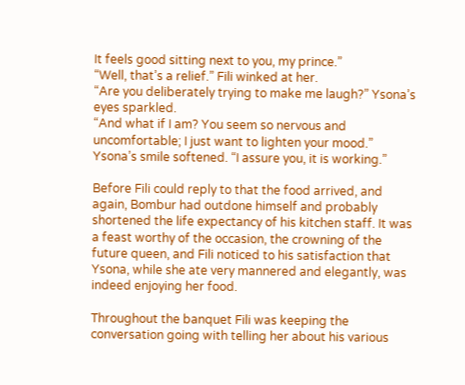It feels good sitting next to you, my prince.”
“Well, that’s a relief.” Fili winked at her.
“Are you deliberately trying to make me laugh?” Ysona’s eyes sparkled.
“And what if I am? You seem so nervous and uncomfortable; I just want to lighten your mood.”
Ysona’s smile softened. “I assure you, it is working.”

Before Fili could reply to that the food arrived, and again, Bombur had outdone himself and probably shortened the life expectancy of his kitchen staff. It was a feast worthy of the occasion, the crowning of the future queen, and Fili noticed to his satisfaction that Ysona, while she ate very mannered and elegantly, was indeed enjoying her food.

Throughout the banquet Fili was keeping the conversation going with telling her about his various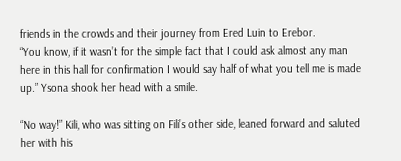friends in the crowds and their journey from Ered Luin to Erebor.
“You know, if it wasn’t for the simple fact that I could ask almost any man here in this hall for confirmation I would say half of what you tell me is made up.” Ysona shook her head with a smile.

“No way!” Kili, who was sitting on Fili’s other side, leaned forward and saluted her with his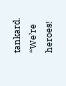tankard. “We’re heroes!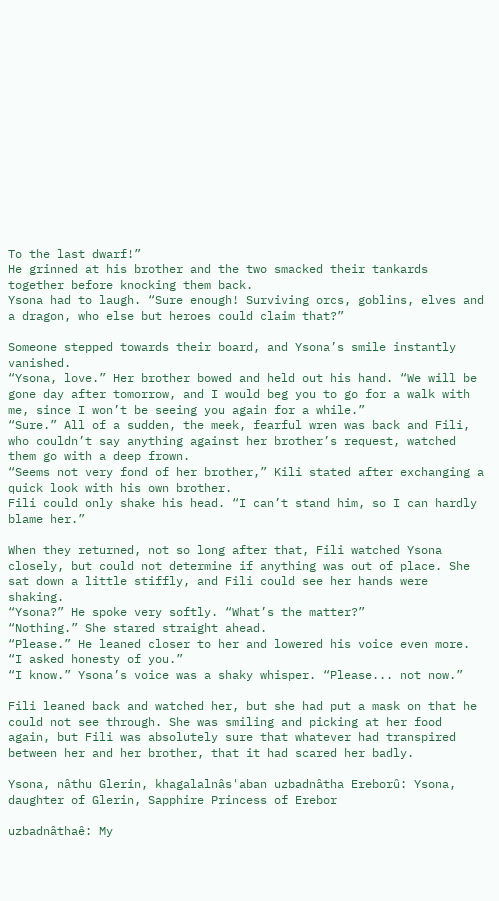To the last dwarf!”
He grinned at his brother and the two smacked their tankards together before knocking them back.
Ysona had to laugh. “Sure enough! Surviving orcs, goblins, elves and a dragon, who else but heroes could claim that?”

Someone stepped towards their board, and Ysona’s smile instantly vanished.
“Ysona, love.” Her brother bowed and held out his hand. “We will be gone day after tomorrow, and I would beg you to go for a walk with me, since I won’t be seeing you again for a while.”
“Sure.” All of a sudden, the meek, fearful wren was back and Fili, who couldn’t say anything against her brother’s request, watched them go with a deep frown.
“Seems not very fond of her brother,” Kili stated after exchanging a quick look with his own brother.
Fili could only shake his head. “I can’t stand him, so I can hardly blame her.”

When they returned, not so long after that, Fili watched Ysona closely, but could not determine if anything was out of place. She sat down a little stiffly, and Fili could see her hands were shaking.
“Ysona?” He spoke very softly. “What’s the matter?”
“Nothing.” She stared straight ahead.
“Please.” He leaned closer to her and lowered his voice even more. “I asked honesty of you.”
“I know.” Ysona’s voice was a shaky whisper. “Please... not now.”

Fili leaned back and watched her, but she had put a mask on that he could not see through. She was smiling and picking at her food again, but Fili was absolutely sure that whatever had transpired between her and her brother, that it had scared her badly.

Ysona, nâthu Glerin, khagalalnâs'aban uzbadnâtha Ereborû: Ysona, daughter of Glerin, Sapphire Princess of Erebor

uzbadnâthaê: My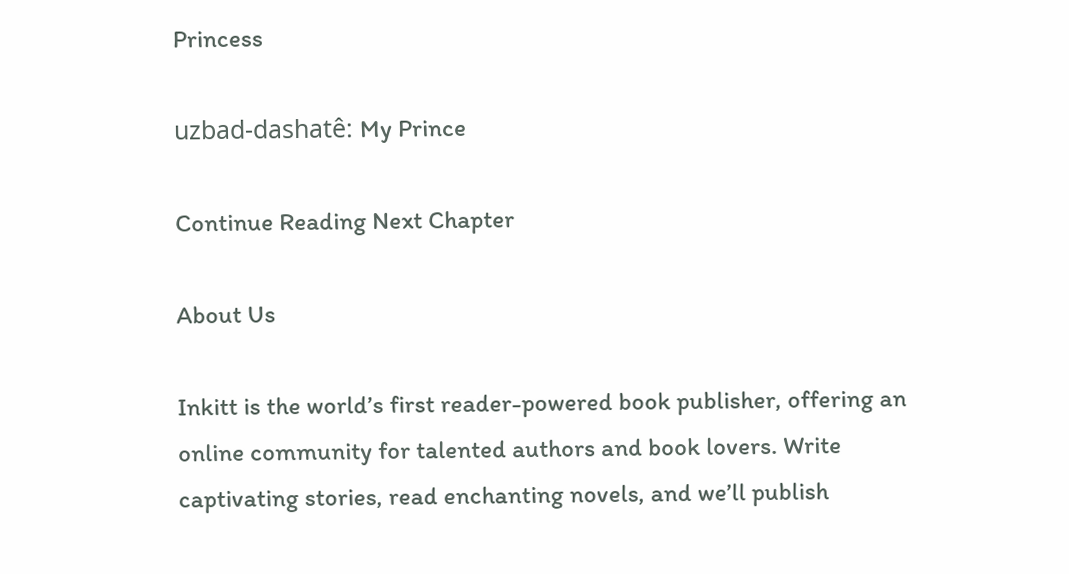Princess

uzbad-dashatê: My Prince

Continue Reading Next Chapter

About Us

Inkitt is the world’s first reader-powered book publisher, offering an online community for talented authors and book lovers. Write captivating stories, read enchanting novels, and we’ll publish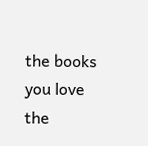the books you love the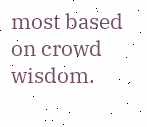most based on crowd wisdom.